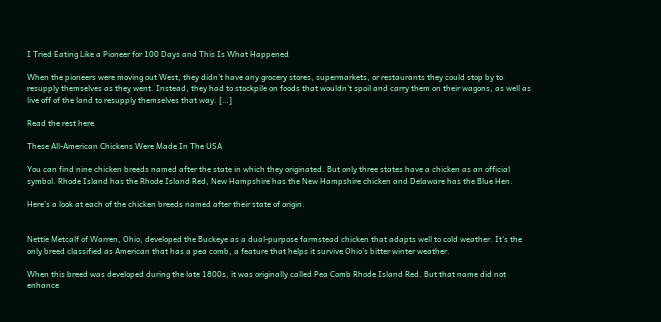I Tried Eating Like a Pioneer for 100 Days and This Is What Happened

When the pioneers were moving out West, they didn’t have any grocery stores, supermarkets, or restaurants they could stop by to resupply themselves as they went. Instead, they had to stockpile on foods that wouldn’t spoil and carry them on their wagons, as well as live off of the land to resupply themselves that way. […]

Read the rest here

These All-American Chickens Were Made In The USA

You can find nine chicken breeds named after the state in which they originated. But only three states have a chicken as an official symbol. Rhode Island has the Rhode Island Red, New Hampshire has the New Hampshire chicken and Delaware has the Blue Hen.

Here’s a look at each of the chicken breeds named after their state of origin.


Nettie Metcalf of Warren, Ohio, developed the Buckeye as a dual-purpose farmstead chicken that adapts well to cold weather. It’s the only breed classified as American that has a pea comb, a feature that helps it survive Ohio’s bitter winter weather.

When this breed was developed during the late 1800s, it was originally called Pea Comb Rhode Island Red. But that name did not enhance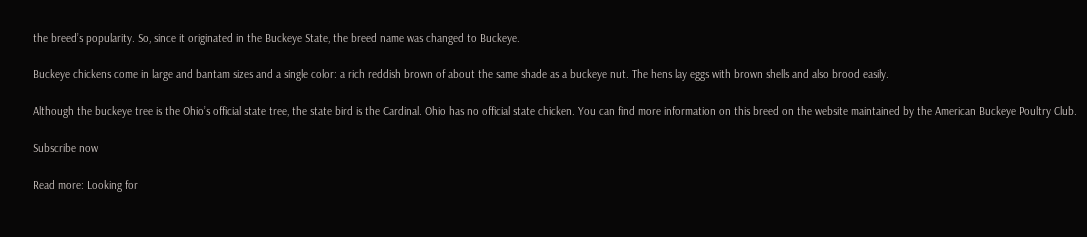the breed’s popularity. So, since it originated in the Buckeye State, the breed name was changed to Buckeye.

Buckeye chickens come in large and bantam sizes and a single color: a rich reddish brown of about the same shade as a buckeye nut. The hens lay eggs with brown shells and also brood easily.

Although the buckeye tree is the Ohio’s official state tree, the state bird is the Cardinal. Ohio has no official state chicken. You can find more information on this breed on the website maintained by the American Buckeye Poultry Club.

Subscribe now

Read more: Looking for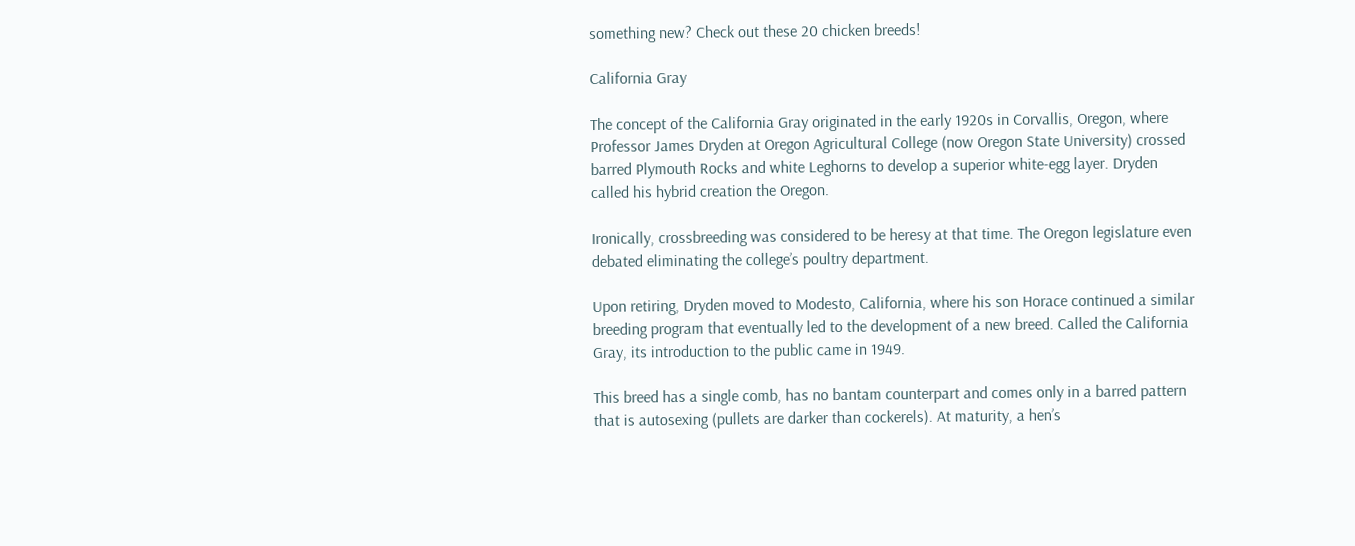something new? Check out these 20 chicken breeds!

California Gray

The concept of the California Gray originated in the early 1920s in Corvallis, Oregon, where Professor James Dryden at Oregon Agricultural College (now Oregon State University) crossed barred Plymouth Rocks and white Leghorns to develop a superior white-egg layer. Dryden called his hybrid creation the Oregon.

Ironically, crossbreeding was considered to be heresy at that time. The Oregon legislature even debated eliminating the college’s poultry department.

Upon retiring, Dryden moved to Modesto, California, where his son Horace continued a similar breeding program that eventually led to the development of a new breed. Called the California Gray, its introduction to the public came in 1949.

This breed has a single comb, has no bantam counterpart and comes only in a barred pattern that is autosexing (pullets are darker than cockerels). At maturity, a hen’s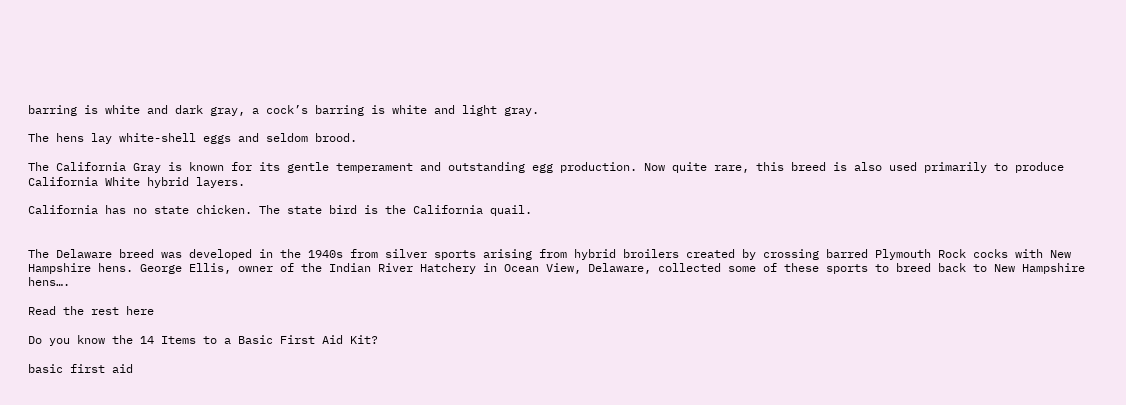barring is white and dark gray, a cock’s barring is white and light gray.

The hens lay white-shell eggs and seldom brood.

The California Gray is known for its gentle temperament and outstanding egg production. Now quite rare, this breed is also used primarily to produce California White hybrid layers.

California has no state chicken. The state bird is the California quail.


The Delaware breed was developed in the 1940s from silver sports arising from hybrid broilers created by crossing barred Plymouth Rock cocks with New Hampshire hens. George Ellis, owner of the Indian River Hatchery in Ocean View, Delaware, collected some of these sports to breed back to New Hampshire hens….

Read the rest here

Do you know the 14 Items to a Basic First Aid Kit?

basic first aid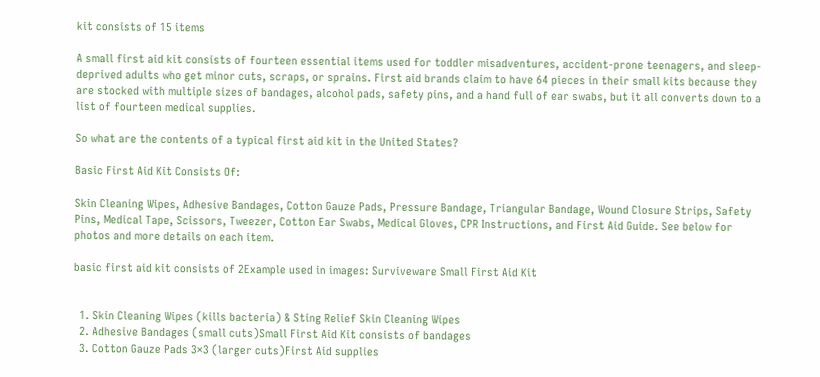kit consists of 15 items

A small first aid kit consists of fourteen essential items used for toddler misadventures, accident-prone teenagers, and sleep-deprived adults who get minor cuts, scraps, or sprains. First aid brands claim to have 64 pieces in their small kits because they are stocked with multiple sizes of bandages, alcohol pads, safety pins, and a hand full of ear swabs, but it all converts down to a list of fourteen medical supplies.

So what are the contents of a typical first aid kit in the United States?

Basic First Aid Kit Consists Of:

Skin Cleaning Wipes, Adhesive Bandages, Cotton Gauze Pads, Pressure Bandage, Triangular Bandage, Wound Closure Strips, Safety Pins, Medical Tape, Scissors, Tweezer, Cotton Ear Swabs, Medical Gloves, CPR Instructions, and First Aid Guide. See below for photos and more details on each item.

basic first aid kit consists of 2Example used in images: Surviveware Small First Aid Kit


  1. Skin Cleaning Wipes (kills bacteria) & Sting Relief Skin Cleaning Wipes
  2. Adhesive Bandages (small cuts)Small First Aid Kit consists of bandages
  3. Cotton Gauze Pads 3×3 (larger cuts)First Aid supplies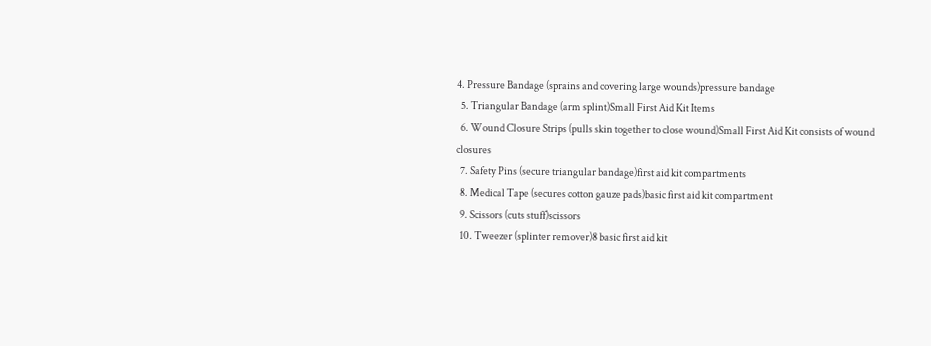4. Pressure Bandage (sprains and covering large wounds)pressure bandage
  5. Triangular Bandage (arm splint)Small First Aid Kit Items
  6. Wound Closure Strips (pulls skin together to close wound)Small First Aid Kit consists of wound closures
  7. Safety Pins (secure triangular bandage)first aid kit compartments
  8. Medical Tape (secures cotton gauze pads)basic first aid kit compartment
  9. Scissors (cuts stuff)scissors
  10. Tweezer (splinter remover)8 basic first aid kit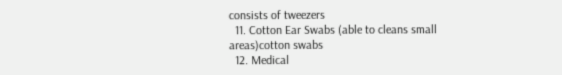consists of tweezers
  11. Cotton Ear Swabs (able to cleans small areas)cotton swabs
  12. Medical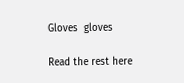Gloves  gloves

Read the rest here